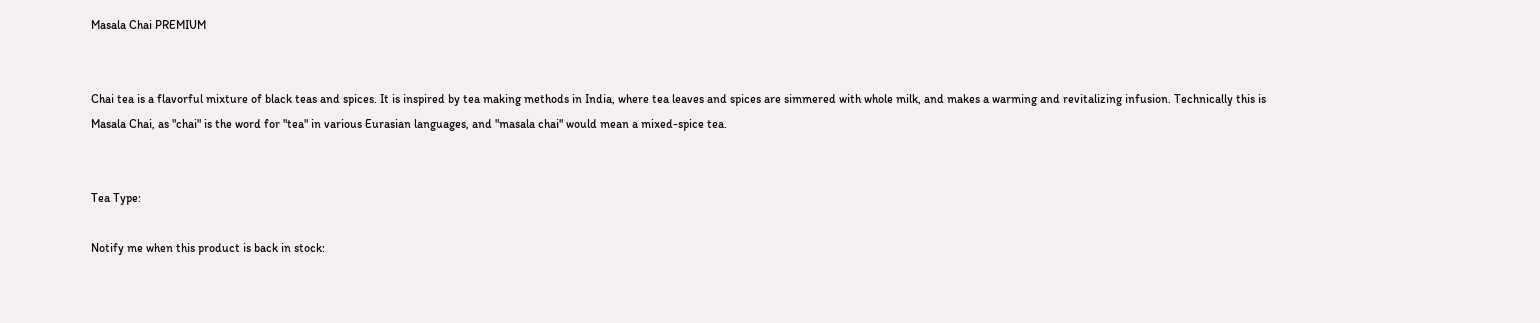Masala Chai PREMIUM


Chai tea is a flavorful mixture of black teas and spices. It is inspired by tea making methods in India, where tea leaves and spices are simmered with whole milk, and makes a warming and revitalizing infusion. Technically this is Masala Chai, as "chai" is the word for "tea" in various Eurasian languages, and "masala chai" would mean a mixed-spice tea.


Tea Type:

Notify me when this product is back in stock: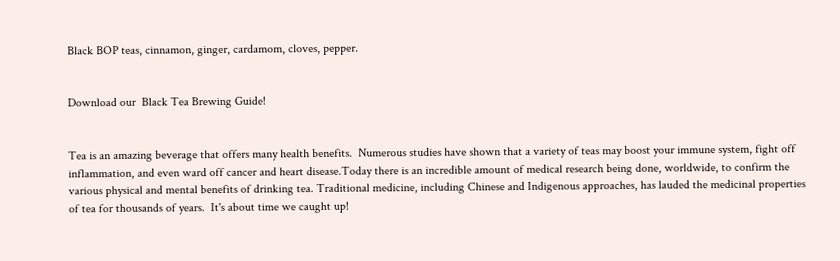Black BOP teas, cinnamon, ginger, cardamom, cloves, pepper.


Download our  Black Tea Brewing Guide!


Tea is an amazing beverage that offers many health benefits.  Numerous studies have shown that a variety of teas may boost your immune system, fight off inflammation, and even ward off cancer and heart disease.Today there is an incredible amount of medical research being done, worldwide, to confirm the various physical and mental benefits of drinking tea. Traditional medicine, including Chinese and Indigenous approaches, has lauded the medicinal properties of tea for thousands of years.  It's about time we caught up!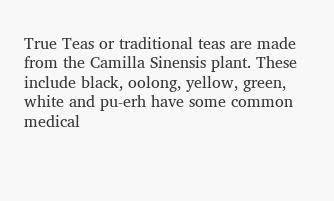True Teas or traditional teas are made from the Camilla Sinensis plant. These include black, oolong, yellow, green, white and pu-erh have some common medical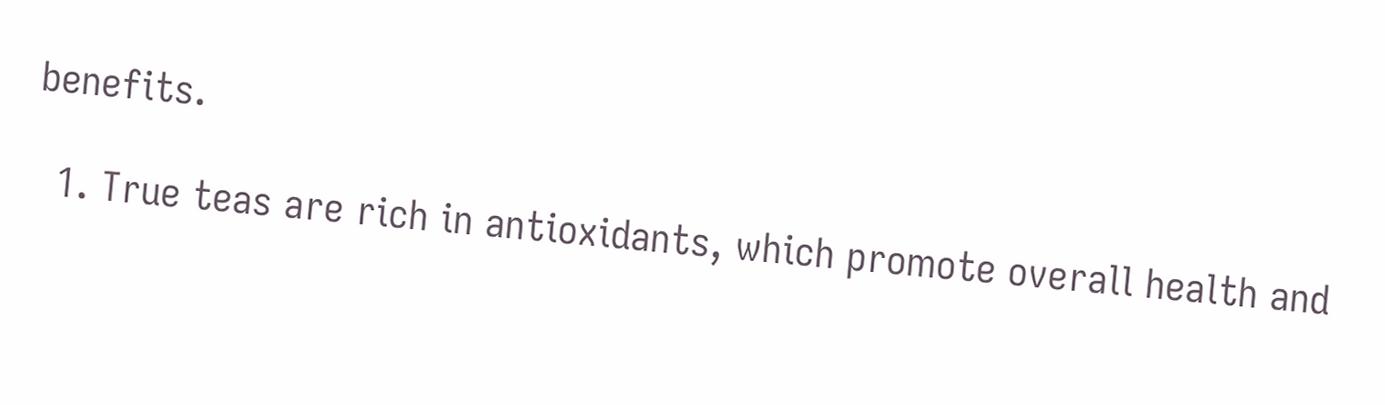benefits.

  1. True teas are rich in antioxidants, which promote overall health and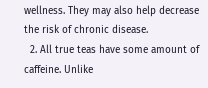wellness. They may also help decrease the risk of chronic disease.
  2. All true teas have some amount of caffeine. Unlike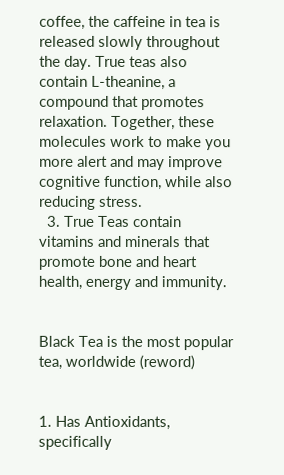coffee, the caffeine in tea is released slowly throughout the day. True teas also contain L-theanine, a compound that promotes relaxation. Together, these molecules work to make you more alert and may improve cognitive function, while also reducing stress.
  3. True Teas contain vitamins and minerals that promote bone and heart health, energy and immunity.


Black Tea is the most popular tea, worldwide (reword)


1. Has Antioxidants, specifically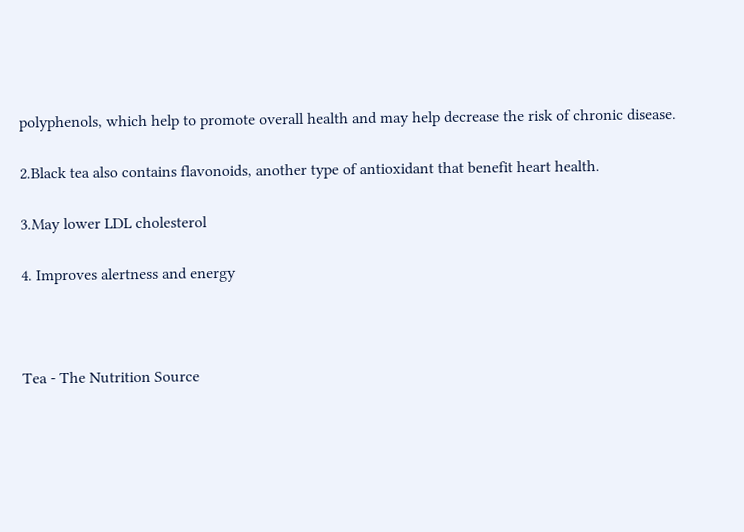polyphenols, which help to promote overall health and may help decrease the risk of chronic disease.

2.Black tea also contains flavonoids, another type of antioxidant that benefit heart health.

3.May lower LDL cholesterol

4. Improves alertness and energy



Tea - The Nutrition Source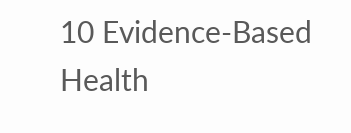10 Evidence-Based Health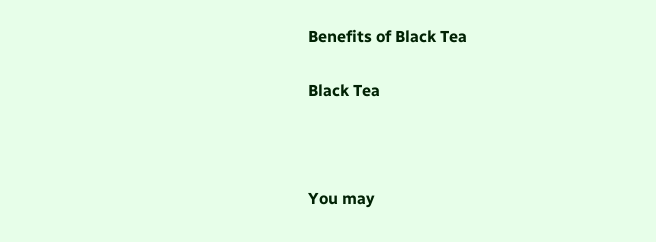Benefits of Black Tea

Black Tea



You may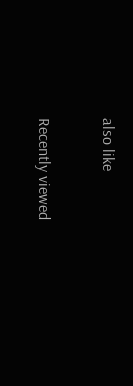also like

Recently viewed